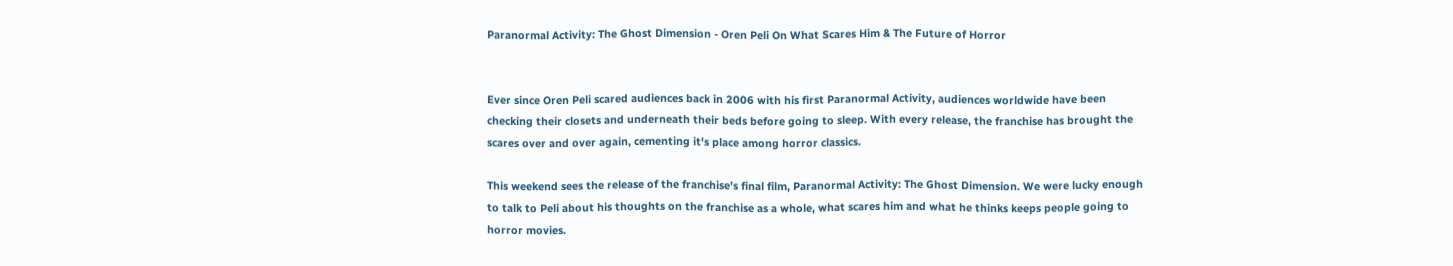Paranormal Activity: The Ghost Dimension - Oren Peli On What Scares Him & The Future of Horror


Ever since Oren Peli scared audiences back in 2006 with his first Paranormal Activity, audiences worldwide have been checking their closets and underneath their beds before going to sleep. With every release, the franchise has brought the scares over and over again, cementing it's place among horror classics.

This weekend sees the release of the franchise's final film, Paranormal Activity: The Ghost Dimension. We were lucky enough to talk to Peli about his thoughts on the franchise as a whole, what scares him and what he thinks keeps people going to horror movies.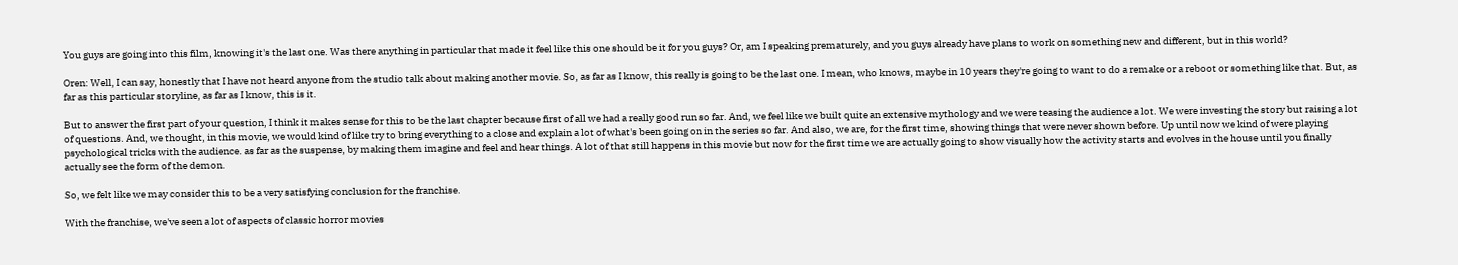You guys are going into this film, knowing it's the last one. Was there anything in particular that made it feel like this one should be it for you guys? Or, am I speaking prematurely, and you guys already have plans to work on something new and different, but in this world?

Oren: Well, I can say, honestly that I have not heard anyone from the studio talk about making another movie. So, as far as I know, this really is going to be the last one. I mean, who knows, maybe in 10 years they're going to want to do a remake or a reboot or something like that. But, as far as this particular storyline, as far as I know, this is it.

But to answer the first part of your question, I think it makes sense for this to be the last chapter because first of all we had a really good run so far. And, we feel like we built quite an extensive mythology and we were teasing the audience a lot. We were investing the story but raising a lot of questions. And, we thought, in this movie, we would kind of like try to bring everything to a close and explain a lot of what's been going on in the series so far. And also, we are, for the first time, showing things that were never shown before. Up until now we kind of were playing psychological tricks with the audience. as far as the suspense, by making them imagine and feel and hear things. A lot of that still happens in this movie but now for the first time we are actually going to show visually how the activity starts and evolves in the house until you finally actually see the form of the demon.

So, we felt like we may consider this to be a very satisfying conclusion for the franchise.

With the franchise, we've seen a lot of aspects of classic horror movies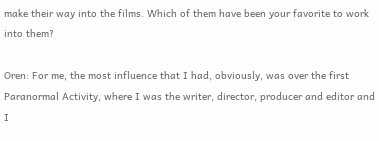make their way into the films. Which of them have been your favorite to work into them?

Oren: For me, the most influence that I had, obviously, was over the first Paranormal Activity, where I was the writer, director, producer and editor and I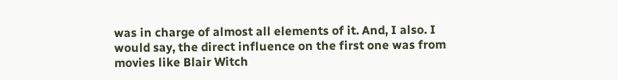was in charge of almost all elements of it. And, I also. I would say, the direct influence on the first one was from movies like Blair Witch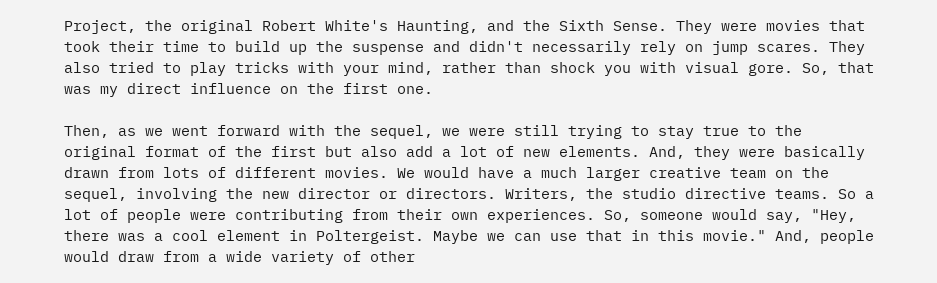Project, the original Robert White's Haunting, and the Sixth Sense. They were movies that took their time to build up the suspense and didn't necessarily rely on jump scares. They also tried to play tricks with your mind, rather than shock you with visual gore. So, that was my direct influence on the first one.

Then, as we went forward with the sequel, we were still trying to stay true to the original format of the first but also add a lot of new elements. And, they were basically drawn from lots of different movies. We would have a much larger creative team on the sequel, involving the new director or directors. Writers, the studio directive teams. So a lot of people were contributing from their own experiences. So, someone would say, "Hey, there was a cool element in Poltergeist. Maybe we can use that in this movie." And, people would draw from a wide variety of other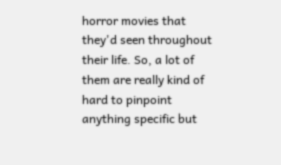horror movies that they'd seen throughout their life. So, a lot of them are really kind of hard to pinpoint anything specific but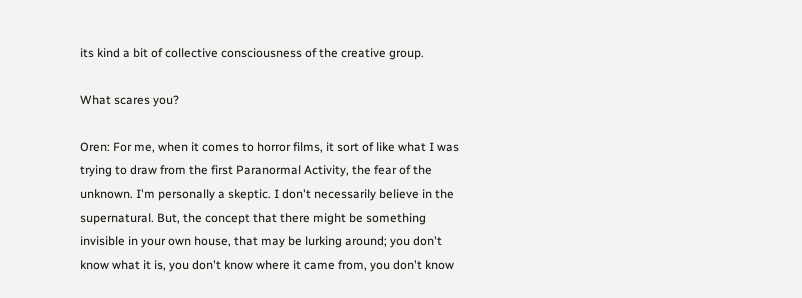its kind a bit of collective consciousness of the creative group.

What scares you?

Oren: For me, when it comes to horror films, it sort of like what I was trying to draw from the first Paranormal Activity, the fear of the unknown. I'm personally a skeptic. I don't necessarily believe in the supernatural. But, the concept that there might be something invisible in your own house, that may be lurking around; you don't know what it is, you don't know where it came from, you don't know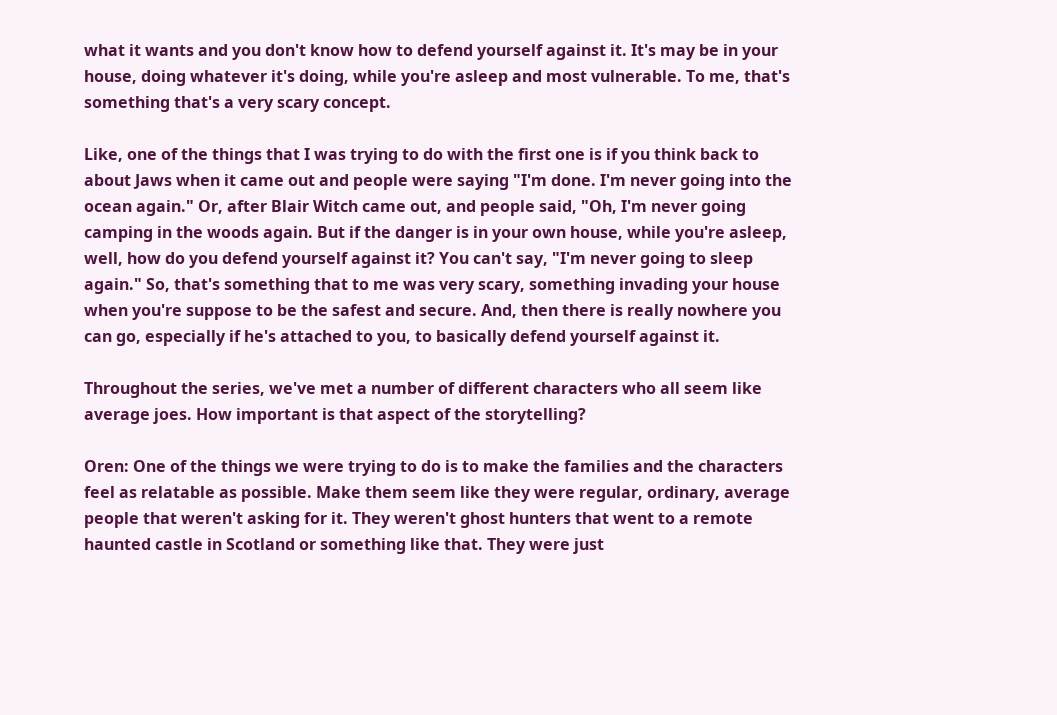what it wants and you don't know how to defend yourself against it. It's may be in your house, doing whatever it's doing, while you're asleep and most vulnerable. To me, that's something that's a very scary concept.

Like, one of the things that I was trying to do with the first one is if you think back to about Jaws when it came out and people were saying "I'm done. I'm never going into the ocean again." Or, after Blair Witch came out, and people said, "Oh, I'm never going camping in the woods again. But if the danger is in your own house, while you're asleep, well, how do you defend yourself against it? You can't say, "I'm never going to sleep again." So, that's something that to me was very scary, something invading your house when you're suppose to be the safest and secure. And, then there is really nowhere you can go, especially if he's attached to you, to basically defend yourself against it.

Throughout the series, we've met a number of different characters who all seem like average joes. How important is that aspect of the storytelling?

Oren: One of the things we were trying to do is to make the families and the characters feel as relatable as possible. Make them seem like they were regular, ordinary, average people that weren't asking for it. They weren't ghost hunters that went to a remote haunted castle in Scotland or something like that. They were just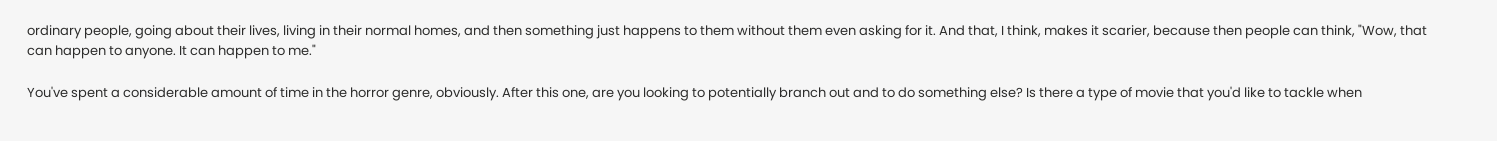ordinary people, going about their lives, living in their normal homes, and then something just happens to them without them even asking for it. And that, I think, makes it scarier, because then people can think, "Wow, that can happen to anyone. It can happen to me."

You've spent a considerable amount of time in the horror genre, obviously. After this one, are you looking to potentially branch out and to do something else? Is there a type of movie that you'd like to tackle when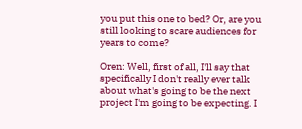you put this one to bed? Or, are you still looking to scare audiences for years to come?

Oren: Well, first of all, I'll say that specifically I don't really ever talk about what's going to be the next project I'm going to be expecting. I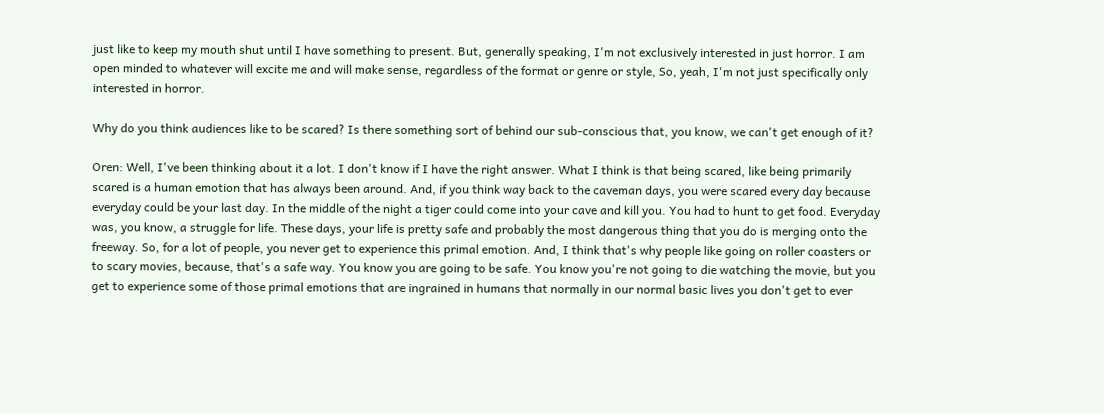just like to keep my mouth shut until I have something to present. But, generally speaking, I'm not exclusively interested in just horror. I am open minded to whatever will excite me and will make sense, regardless of the format or genre or style, So, yeah, I'm not just specifically only interested in horror.

Why do you think audiences like to be scared? Is there something sort of behind our sub-conscious that, you know, we can't get enough of it?

Oren: Well, I've been thinking about it a lot. I don't know if I have the right answer. What I think is that being scared, like being primarily scared is a human emotion that has always been around. And, if you think way back to the caveman days, you were scared every day because everyday could be your last day. In the middle of the night a tiger could come into your cave and kill you. You had to hunt to get food. Everyday was, you know, a struggle for life. These days, your life is pretty safe and probably the most dangerous thing that you do is merging onto the freeway. So, for a lot of people, you never get to experience this primal emotion. And, I think that's why people like going on roller coasters or to scary movies, because, that's a safe way. You know you are going to be safe. You know you're not going to die watching the movie, but you get to experience some of those primal emotions that are ingrained in humans that normally in our normal basic lives you don't get to ever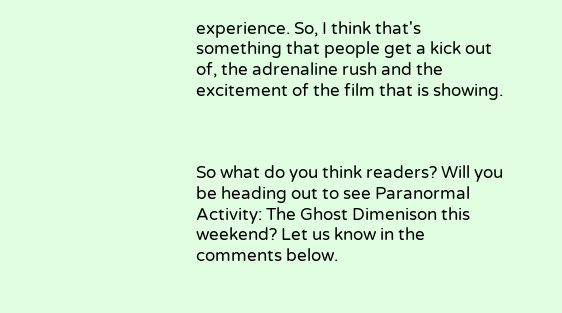experience. So, I think that's something that people get a kick out of, the adrenaline rush and the excitement of the film that is showing.



So what do you think readers? Will you be heading out to see Paranormal Activity: The Ghost Dimenison this weekend? Let us know in the comments below.